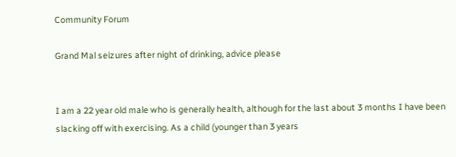Community Forum

Grand Mal seizures after night of drinking, advice please


I am a 22 year old male who is generally health, although for the last about 3 months I have been slacking off with exercising. As a child (younger than 3 years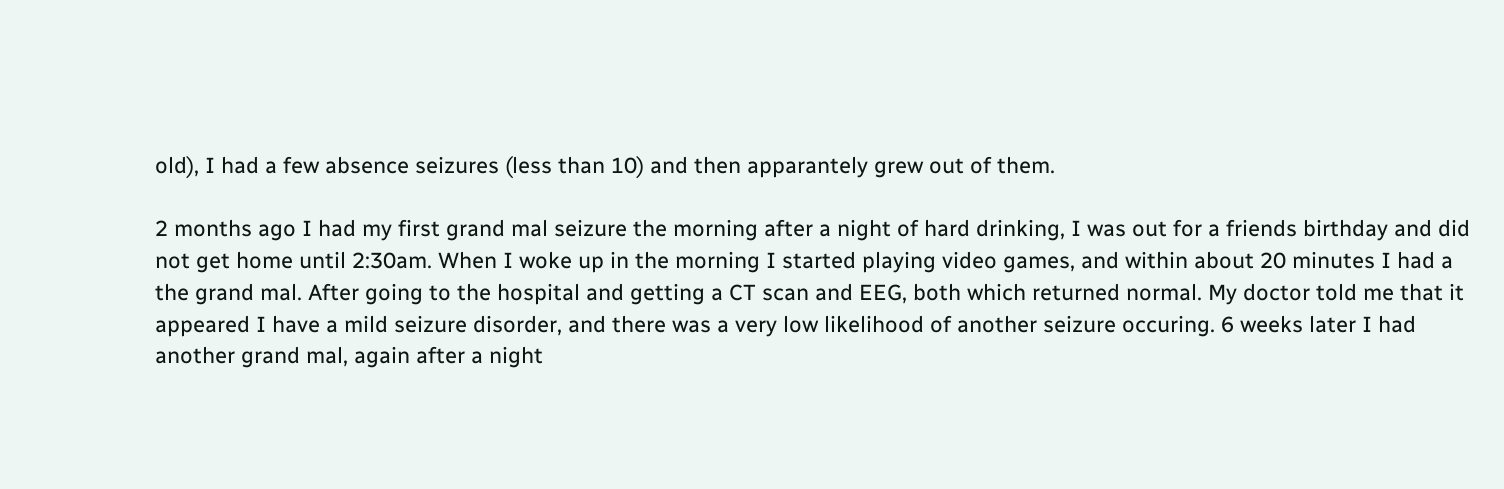old), I had a few absence seizures (less than 10) and then apparantely grew out of them.

2 months ago I had my first grand mal seizure the morning after a night of hard drinking, I was out for a friends birthday and did not get home until 2:30am. When I woke up in the morning I started playing video games, and within about 20 minutes I had a the grand mal. After going to the hospital and getting a CT scan and EEG, both which returned normal. My doctor told me that it appeared I have a mild seizure disorder, and there was a very low likelihood of another seizure occuring. 6 weeks later I had another grand mal, again after a night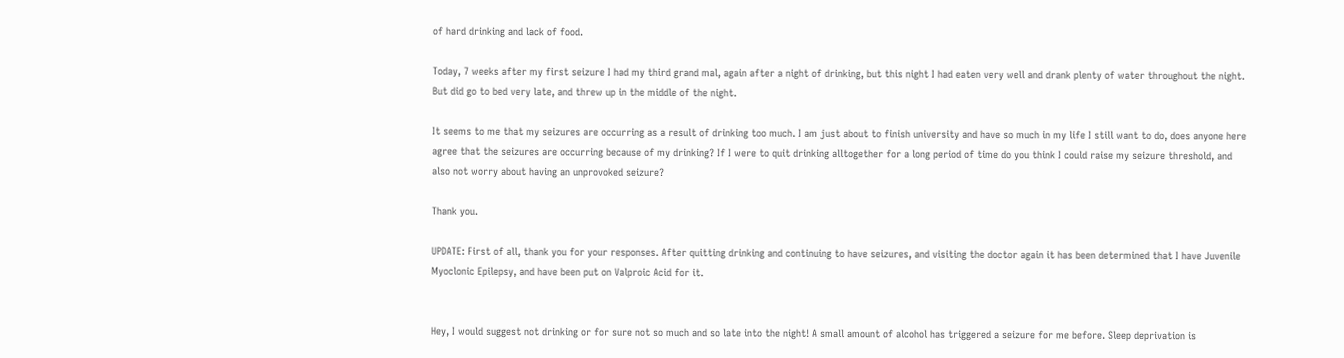of hard drinking and lack of food.

Today, 7 weeks after my first seizure I had my third grand mal, again after a night of drinking, but this night I had eaten very well and drank plenty of water throughout the night. But did go to bed very late, and threw up in the middle of the night.

It seems to me that my seizures are occurring as a result of drinking too much. I am just about to finish university and have so much in my life I still want to do, does anyone here agree that the seizures are occurring because of my drinking? If I were to quit drinking alltogether for a long period of time do you think I could raise my seizure threshold, and also not worry about having an unprovoked seizure?

Thank you.

UPDATE: First of all, thank you for your responses. After quitting drinking and continuing to have seizures, and visiting the doctor again it has been determined that I have Juvenile Myoclonic Epilepsy, and have been put on Valproic Acid for it.


Hey, I would suggest not drinking or for sure not so much and so late into the night! A small amount of alcohol has triggered a seizure for me before. Sleep deprivation is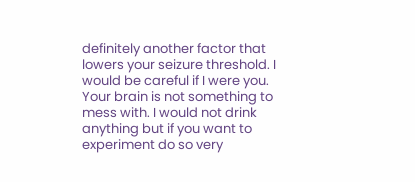definitely another factor that lowers your seizure threshold. I would be careful if I were you. Your brain is not something to mess with. I would not drink anything but if you want to experiment do so very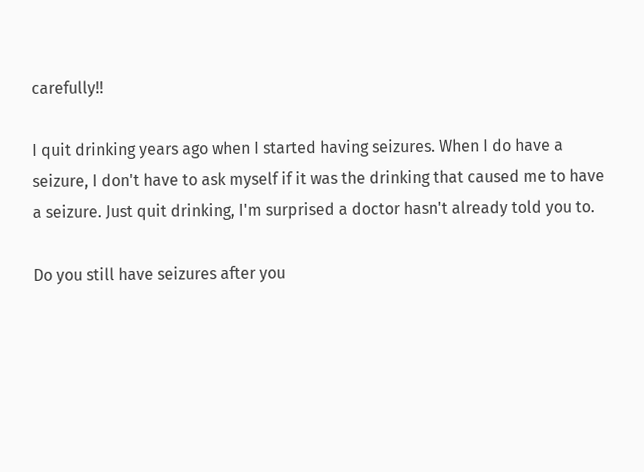carefully!!

I quit drinking years ago when I started having seizures. When I do have a seizure, I don't have to ask myself if it was the drinking that caused me to have a seizure. Just quit drinking, I'm surprised a doctor hasn't already told you to.

Do you still have seizures after you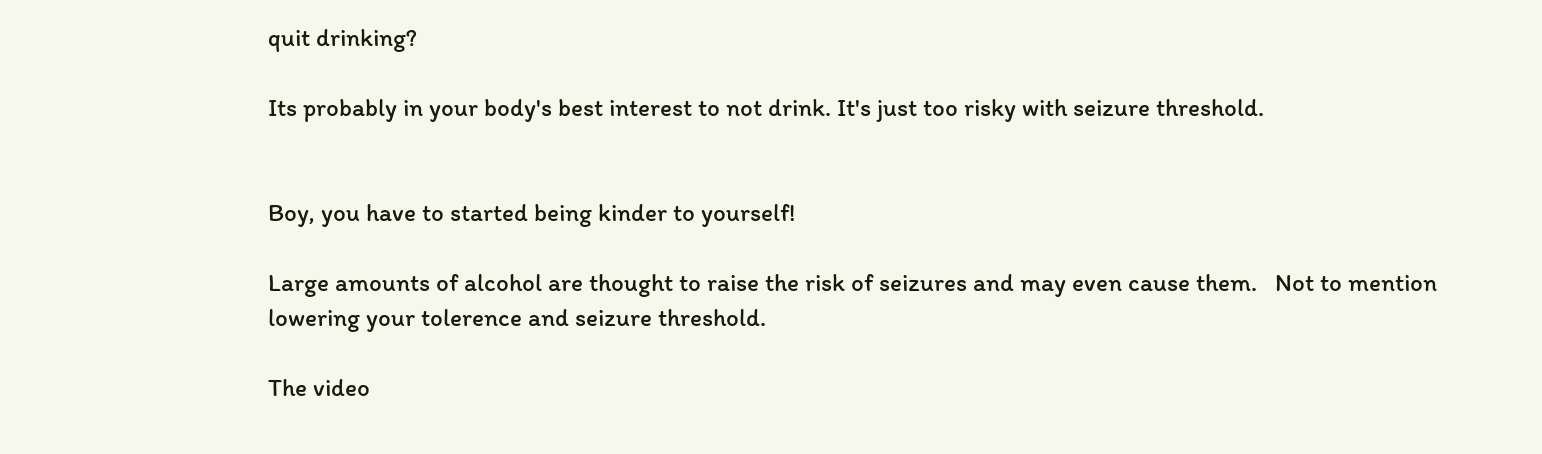quit drinking?

Its probably in your body's best interest to not drink. It's just too risky with seizure threshold.


Boy, you have to started being kinder to yourself!

Large amounts of alcohol are thought to raise the risk of seizures and may even cause them.   Not to mention lowering your tolerence and seizure threshold.

The video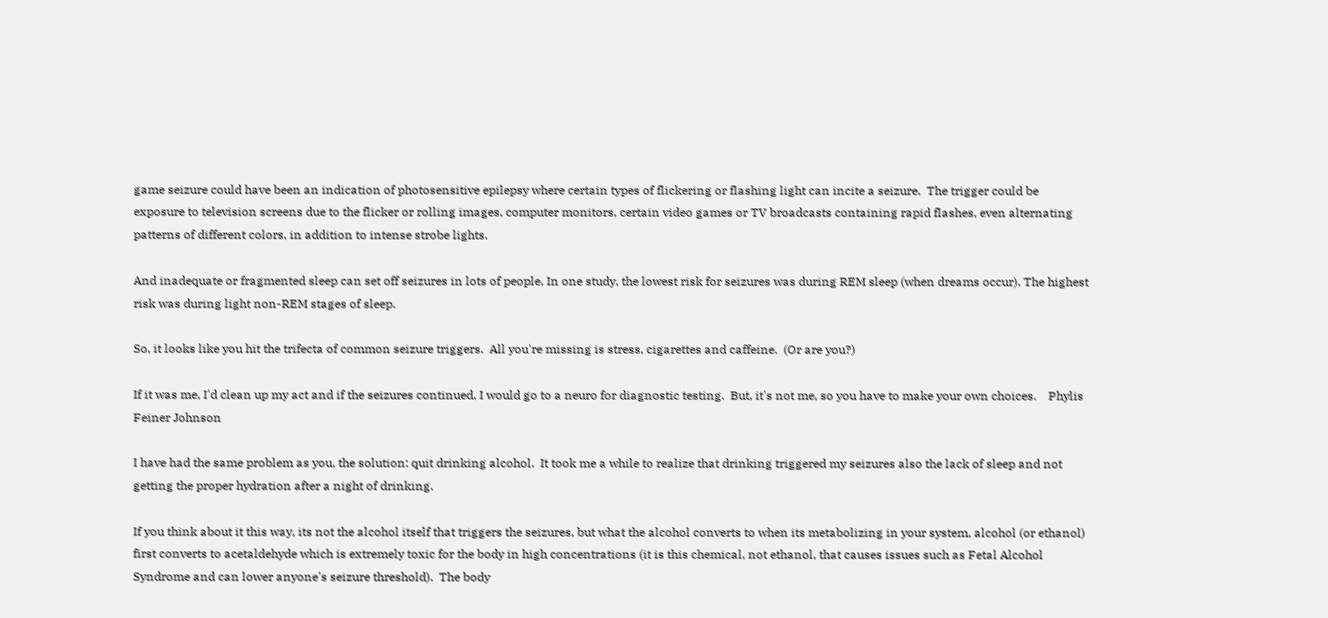game seizure could have been an indication of photosensitive epilepsy where certain types of flickering or flashing light can incite a seizure.  The trigger could be exposure to television screens due to the flicker or rolling images, computer monitors, certain video games or TV broadcasts containing rapid flashes, even alternating patterns of different colors, in addition to intense strobe lights.

And inadequate or fragmented sleep can set off seizures in lots of people. In one study, the lowest risk for seizures was during REM sleep (when dreams occur). The highest risk was during light non-REM stages of sleep.

So, it looks like you hit the trifecta of common seizure triggers.  All you're missing is stress, cigarettes and caffeine.  (Or are you?)

If it was me, I'd clean up my act and if the seizures continued, I would go to a neuro for diagnostic testing.  But, it's not me, so you have to make your own choices.    Phylis Feiner Johnson

I have had the same problem as you, the solution: quit drinking alcohol.  It took me a while to realize that drinking triggered my seizures also the lack of sleep and not getting the proper hydration after a night of drinking.

If you think about it this way, its not the alcohol itself that triggers the seizures, but what the alcohol converts to when its metabolizing in your system, alcohol (or ethanol) first converts to acetaldehyde which is extremely toxic for the body in high concentrations (it is this chemical, not ethanol, that causes issues such as Fetal Alcohol Syndrome and can lower anyone's seizure threshold).  The body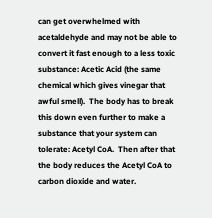can get overwhelmed with acetaldehyde and may not be able to convert it fast enough to a less toxic substance: Acetic Acid (the same chemical which gives vinegar that awful smell).  The body has to break this down even further to make a substance that your system can tolerate: Acetyl CoA.  Then after that the body reduces the Acetyl CoA to carbon dioxide and water.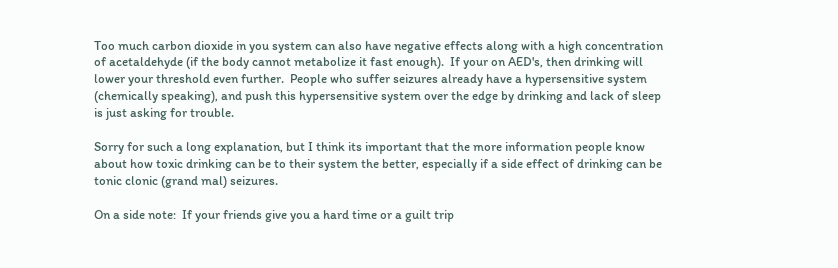Too much carbon dioxide in you system can also have negative effects along with a high concentration of acetaldehyde (if the body cannot metabolize it fast enough).  If your on AED's, then drinking will lower your threshold even further.  People who suffer seizures already have a hypersensitive system (chemically speaking), and push this hypersensitive system over the edge by drinking and lack of sleep is just asking for trouble.

Sorry for such a long explanation, but I think its important that the more information people know about how toxic drinking can be to their system the better, especially if a side effect of drinking can be tonic clonic (grand mal) seizures.

On a side note:  If your friends give you a hard time or a guilt trip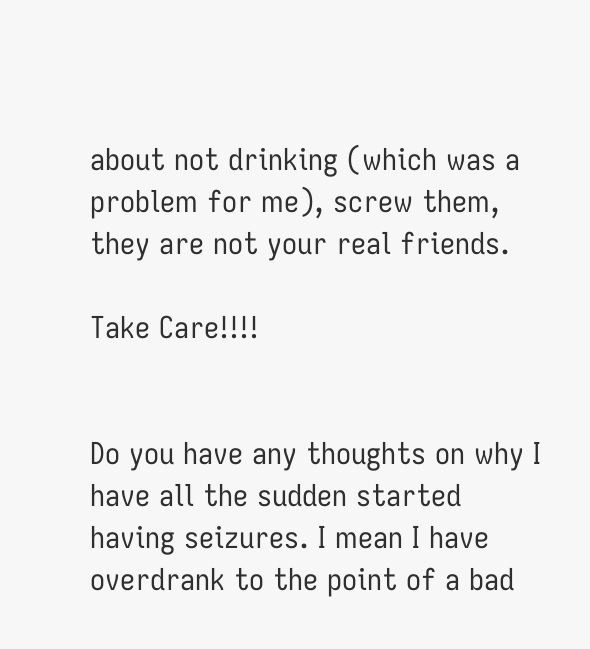about not drinking (which was a problem for me), screw them, they are not your real friends.

Take Care!!!!


Do you have any thoughts on why I have all the sudden started having seizures. I mean I have overdrank to the point of a bad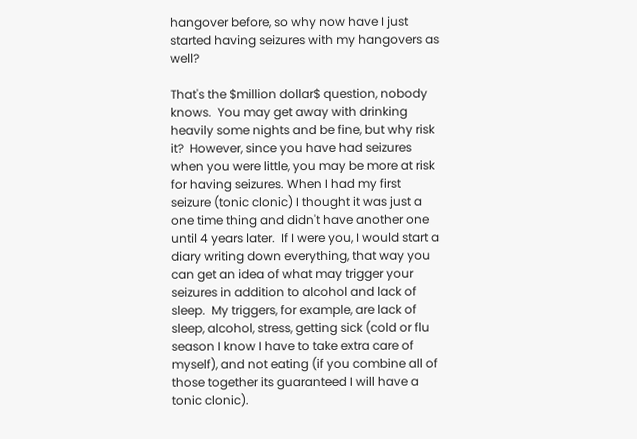hangover before, so why now have I just started having seizures with my hangovers as well?

That's the $million dollar$ question, nobody knows.  You may get away with drinking heavily some nights and be fine, but why risk it?  However, since you have had seizures when you were little, you may be more at risk for having seizures. When I had my first seizure (tonic clonic) I thought it was just a one time thing and didn't have another one until 4 years later.  If I were you, I would start a diary writing down everything, that way you can get an idea of what may trigger your seizures in addition to alcohol and lack of sleep.  My triggers, for example, are lack of sleep, alcohol, stress, getting sick (cold or flu season I know I have to take extra care of myself), and not eating (if you combine all of those together its guaranteed I will have a tonic clonic).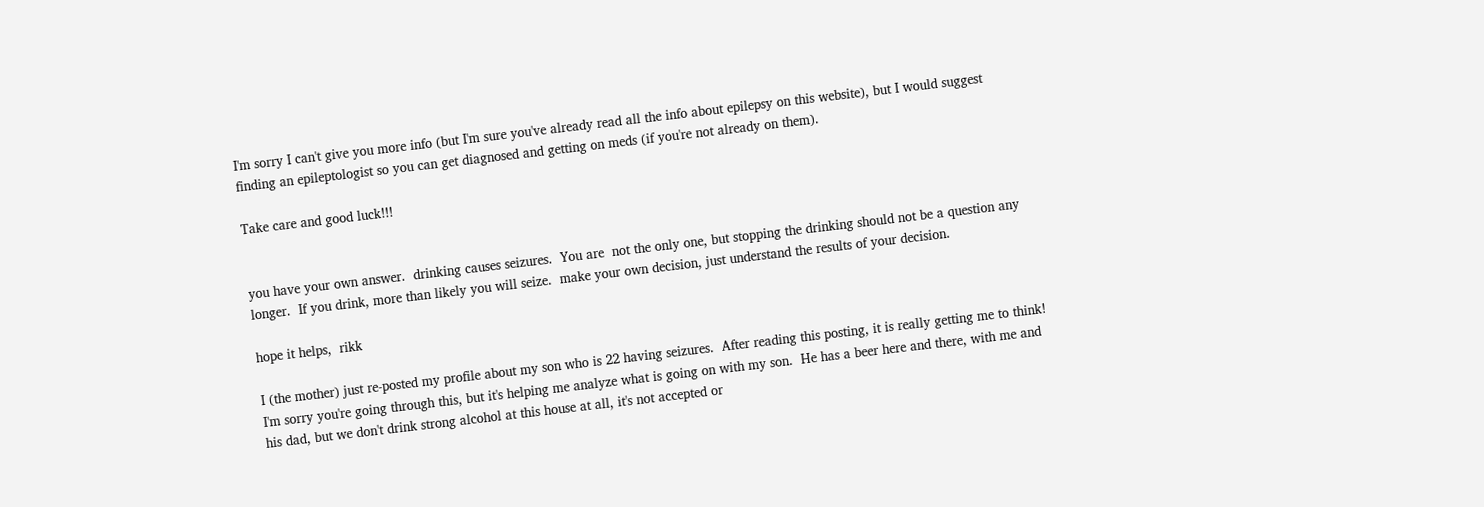I'm sorry I can't give you more info (but I'm sure you've already read all the info about epilepsy on this website), but I would suggest finding an epileptologist so you can get diagnosed and getting on meds (if you're not already on them).

Take care and good luck!!!


you have your own answer.  drinking causes seizures.  You are  not the only one, but stopping the drinking should not be a question any longer.  If you drink, more than likely you will seize.  make your own decision, just understand the results of your decision.

hope it helps,  rikk

I (the mother) just re-posted my profile about my son who is 22 having seizures.  After reading this posting, it is really getting me to think!  I'm sorry you're going through this, but it's helping me analyze what is going on with my son.  He has a beer here and there, with me and his dad, but we don't drink strong alcohol at this house at all, it's not accepted or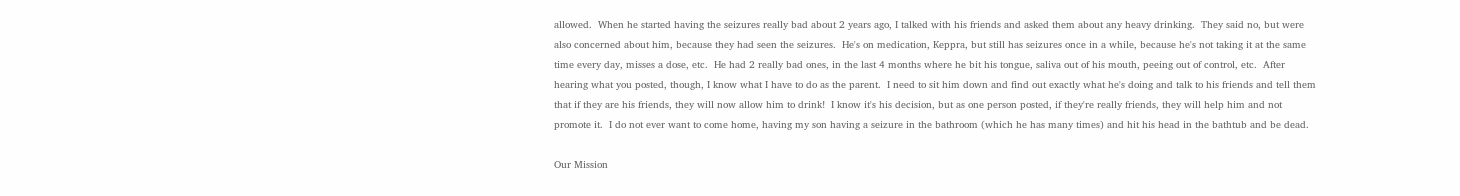allowed.  When he started having the seizures really bad about 2 years ago, I talked with his friends and asked them about any heavy drinking.  They said no, but were also concerned about him, because they had seen the seizures.  He's on medication, Keppra, but still has seizures once in a while, because he's not taking it at the same time every day, misses a dose, etc.  He had 2 really bad ones, in the last 4 months where he bit his tongue, saliva out of his mouth, peeing out of control, etc.  After hearing what you posted, though, I know what I have to do as the parent.  I need to sit him down and find out exactly what he's doing and talk to his friends and tell them that if they are his friends, they will now allow him to drink!  I know it's his decision, but as one person posted, if they're really friends, they will help him and not promote it.  I do not ever want to come home, having my son having a seizure in the bathroom (which he has many times) and hit his head in the bathtub and be dead.

Our Mission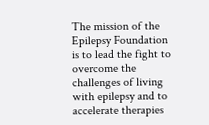The mission of the Epilepsy Foundation is to lead the fight to overcome the challenges of living with epilepsy and to accelerate therapies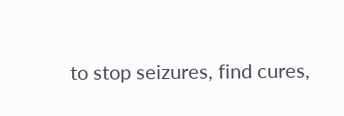to stop seizures, find cures,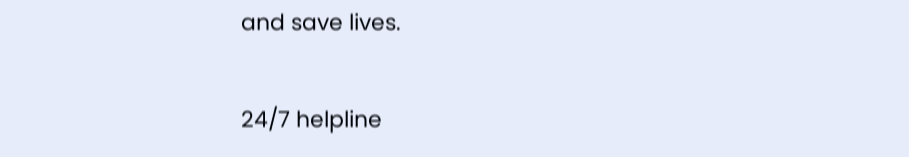and save lives.

24/7 helpline